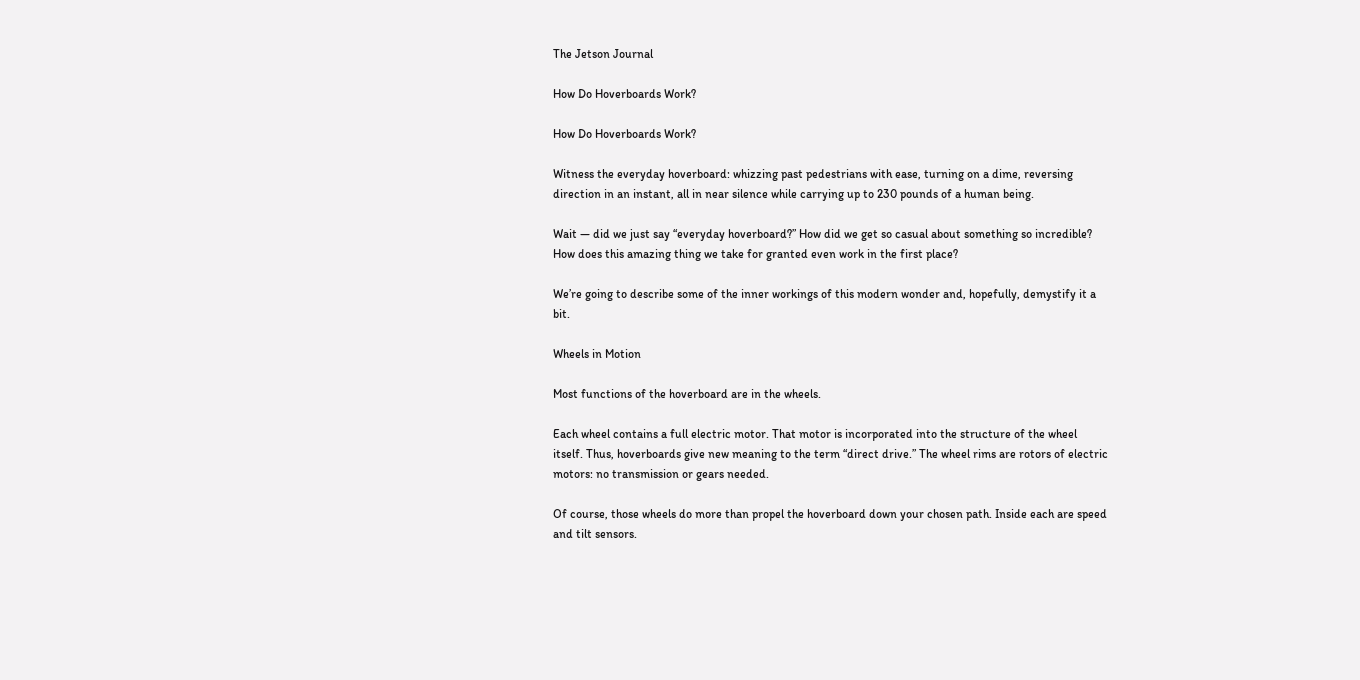The Jetson Journal

How Do Hoverboards Work?

How Do Hoverboards Work?

Witness the everyday hoverboard: whizzing past pedestrians with ease, turning on a dime, reversing direction in an instant, all in near silence while carrying up to 230 pounds of a human being.

Wait — did we just say “everyday hoverboard?” How did we get so casual about something so incredible? How does this amazing thing we take for granted even work in the first place?

We’re going to describe some of the inner workings of this modern wonder and, hopefully, demystify it a bit.

Wheels in Motion

Most functions of the hoverboard are in the wheels.

Each wheel contains a full electric motor. That motor is incorporated into the structure of the wheel itself. Thus, hoverboards give new meaning to the term “direct drive.” The wheel rims are rotors of electric motors: no transmission or gears needed.

Of course, those wheels do more than propel the hoverboard down your chosen path. Inside each are speed and tilt sensors.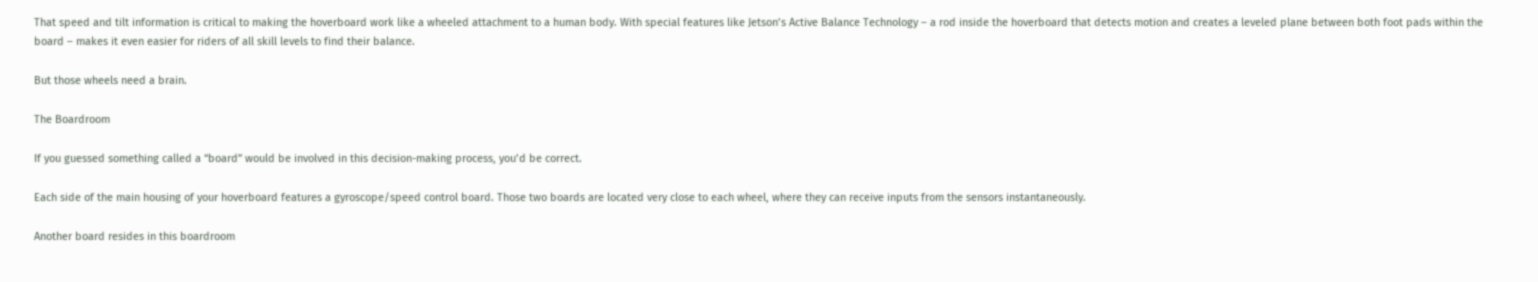That speed and tilt information is critical to making the hoverboard work like a wheeled attachment to a human body. With special features like Jetson’s Active Balance Technology – a rod inside the hoverboard that detects motion and creates a leveled plane between both foot pads within the board – makes it even easier for riders of all skill levels to find their balance.

But those wheels need a brain.

The Boardroom

If you guessed something called a “board” would be involved in this decision-making process, you’d be correct.

Each side of the main housing of your hoverboard features a gyroscope/speed control board. Those two boards are located very close to each wheel, where they can receive inputs from the sensors instantaneously.

Another board resides in this boardroom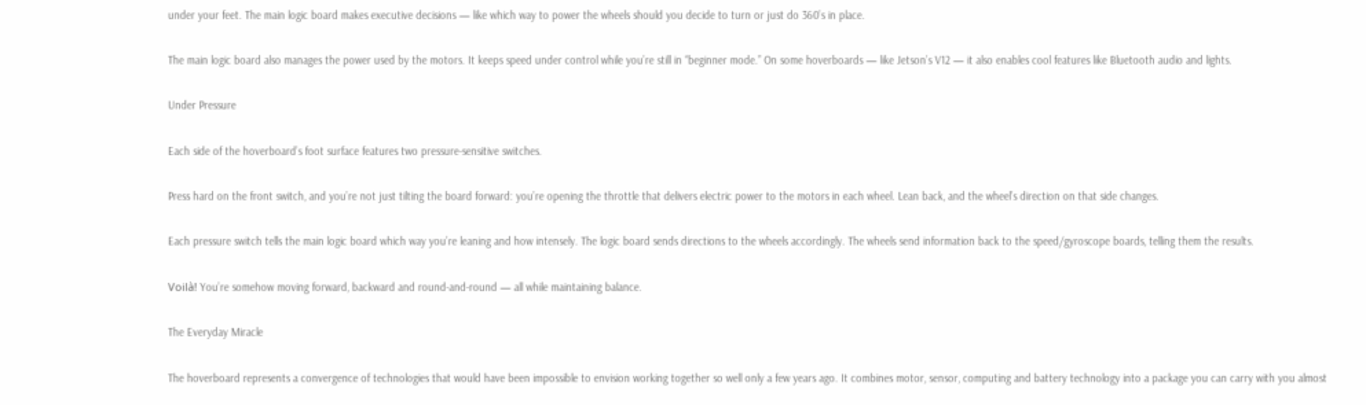under your feet. The main logic board makes executive decisions — like which way to power the wheels should you decide to turn or just do 360’s in place.

The main logic board also manages the power used by the motors. It keeps speed under control while you’re still in “beginner mode.” On some hoverboards — like Jetson’s V12 — it also enables cool features like Bluetooth audio and lights.

Under Pressure

Each side of the hoverboard’s foot surface features two pressure-sensitive switches.

Press hard on the front switch, and you’re not just tilting the board forward: you’re opening the throttle that delivers electric power to the motors in each wheel. Lean back, and the wheel’s direction on that side changes.

Each pressure switch tells the main logic board which way you’re leaning and how intensely. The logic board sends directions to the wheels accordingly. The wheels send information back to the speed/gyroscope boards, telling them the results.

Voilà! You’re somehow moving forward, backward and round-and-round — all while maintaining balance.

The Everyday Miracle

The hoverboard represents a convergence of technologies that would have been impossible to envision working together so well only a few years ago. It combines motor, sensor, computing and battery technology into a package you can carry with you almost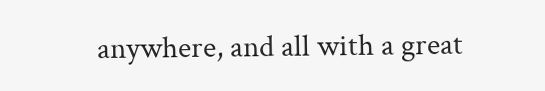anywhere, and all with a great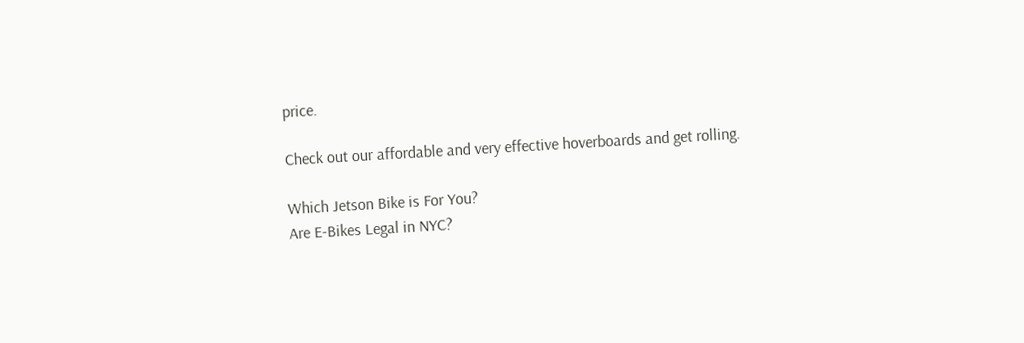price.

Check out our affordable and very effective hoverboards and get rolling.

Which Jetson Bike is For You?
Are E-Bikes Legal in NYC?